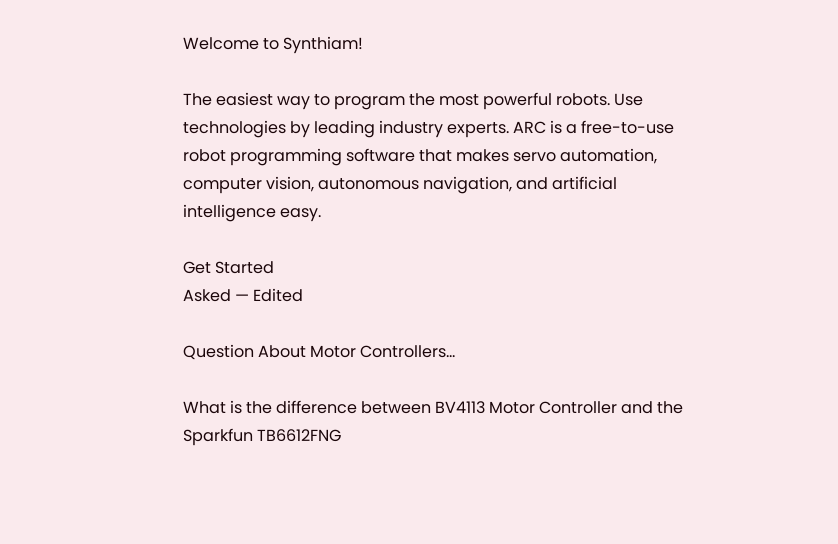Welcome to Synthiam!

The easiest way to program the most powerful robots. Use technologies by leading industry experts. ARC is a free-to-use robot programming software that makes servo automation, computer vision, autonomous navigation, and artificial intelligence easy.

Get Started
Asked — Edited

Question About Motor Controllers...

What is the difference between BV4113 Motor Controller and the Sparkfun TB6612FNG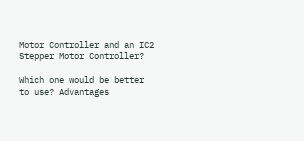Motor Controller and an IC2 Stepper Motor Controller?

Which one would be better to use? Advantages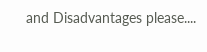and Disadvantages please....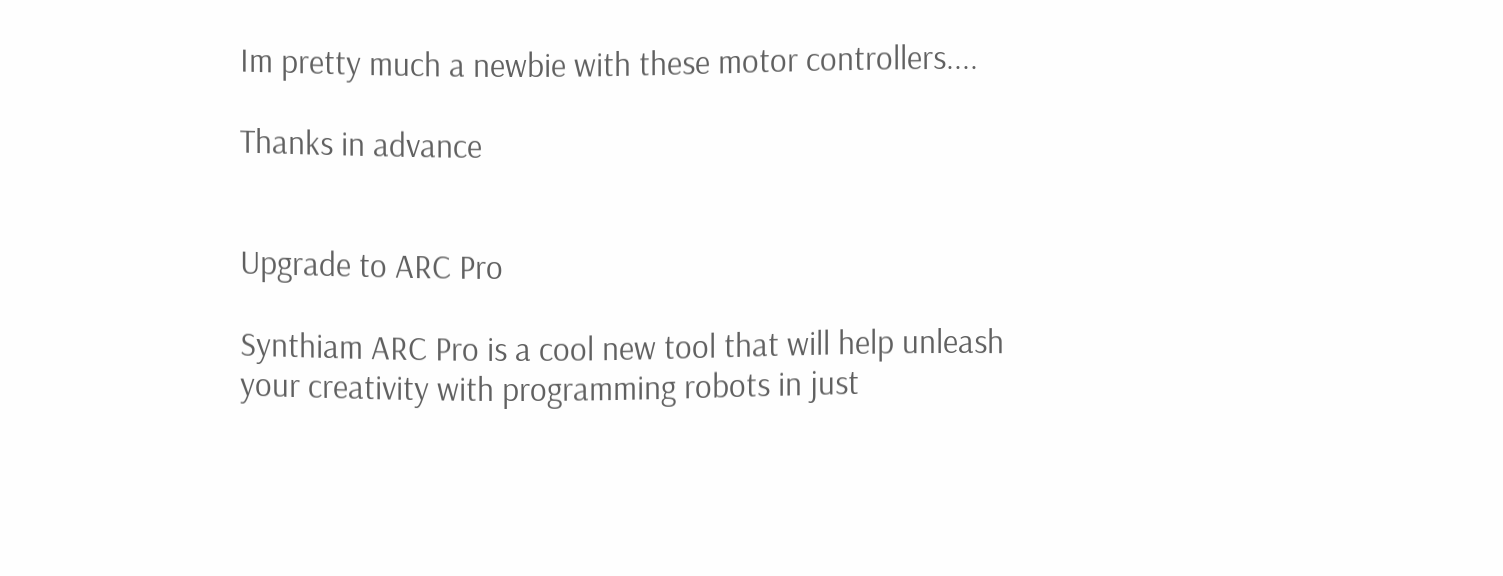Im pretty much a newbie with these motor controllers....

Thanks in advance


Upgrade to ARC Pro

Synthiam ARC Pro is a cool new tool that will help unleash your creativity with programming robots in just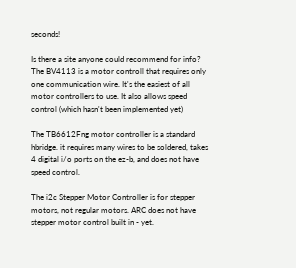seconds!

Is there a site anyone could recommend for info?
The BV4113 is a motor controll that requires only one communication wire. It's the easiest of all motor controllers to use. It also allows speed control (which hasn't been implemented yet)

The TB6612Fng motor controller is a standard hbridge. it requires many wires to be soldered, takes 4 digital i/o ports on the ez-b, and does not have speed control.

The i2c Stepper Motor Controller is for stepper motors, not regular motors. ARC does not have stepper motor control built in - yet.